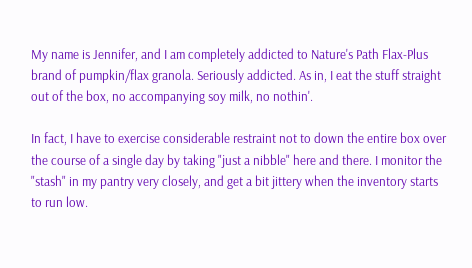My name is Jennifer, and I am completely addicted to Nature's Path Flax-Plus brand of pumpkin/flax granola. Seriously addicted. As in, I eat the stuff straight out of the box, no accompanying soy milk, no nothin'.

In fact, I have to exercise considerable restraint not to down the entire box over the course of a single day by taking "just a nibble" here and there. I monitor the "stash" in my pantry very closely, and get a bit jittery when the inventory starts to run low.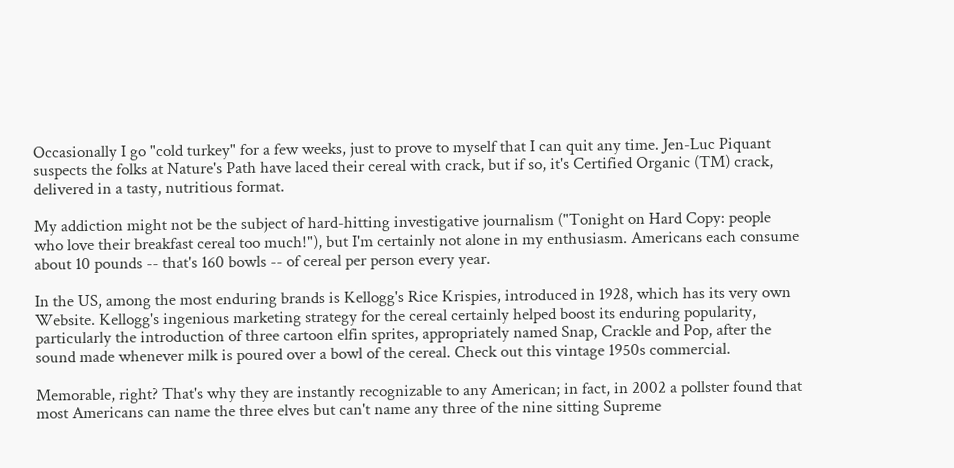Occasionally I go "cold turkey" for a few weeks, just to prove to myself that I can quit any time. Jen-Luc Piquant suspects the folks at Nature's Path have laced their cereal with crack, but if so, it's Certified Organic (TM) crack, delivered in a tasty, nutritious format.

My addiction might not be the subject of hard-hitting investigative journalism ("Tonight on Hard Copy: people who love their breakfast cereal too much!"), but I'm certainly not alone in my enthusiasm. Americans each consume about 10 pounds -- that's 160 bowls -- of cereal per person every year.

In the US, among the most enduring brands is Kellogg's Rice Krispies, introduced in 1928, which has its very own Website. Kellogg's ingenious marketing strategy for the cereal certainly helped boost its enduring popularity, particularly the introduction of three cartoon elfin sprites, appropriately named Snap, Crackle and Pop, after the sound made whenever milk is poured over a bowl of the cereal. Check out this vintage 1950s commercial.

Memorable, right? That's why they are instantly recognizable to any American; in fact, in 2002 a pollster found that most Americans can name the three elves but can't name any three of the nine sitting Supreme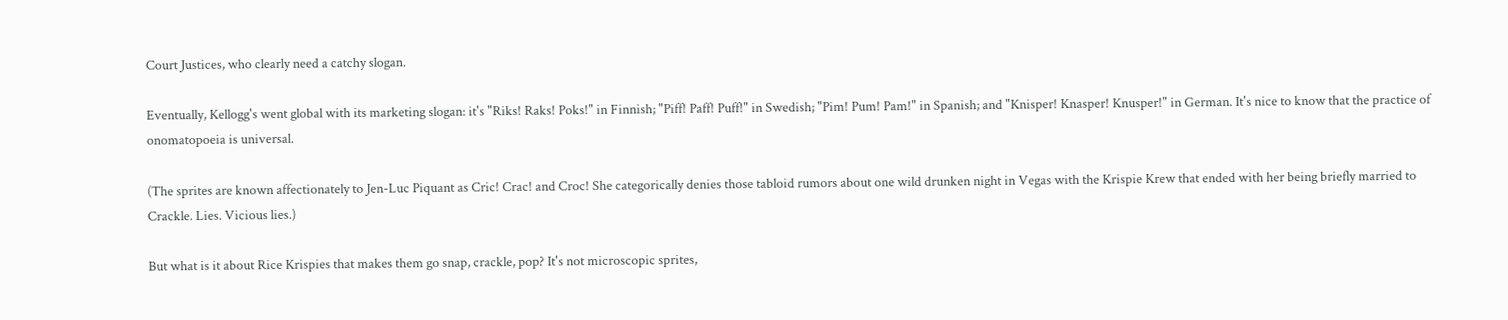Court Justices, who clearly need a catchy slogan.

Eventually, Kellogg's went global with its marketing slogan: it's "Riks! Raks! Poks!" in Finnish; "Piff! Paff! Puff!" in Swedish; "Pim! Pum! Pam!" in Spanish; and "Knisper! Knasper! Knusper!" in German. It's nice to know that the practice of onomatopoeia is universal.

(The sprites are known affectionately to Jen-Luc Piquant as Cric! Crac! and Croc! She categorically denies those tabloid rumors about one wild drunken night in Vegas with the Krispie Krew that ended with her being briefly married to Crackle. Lies. Vicious lies.)

But what is it about Rice Krispies that makes them go snap, crackle, pop? It's not microscopic sprites,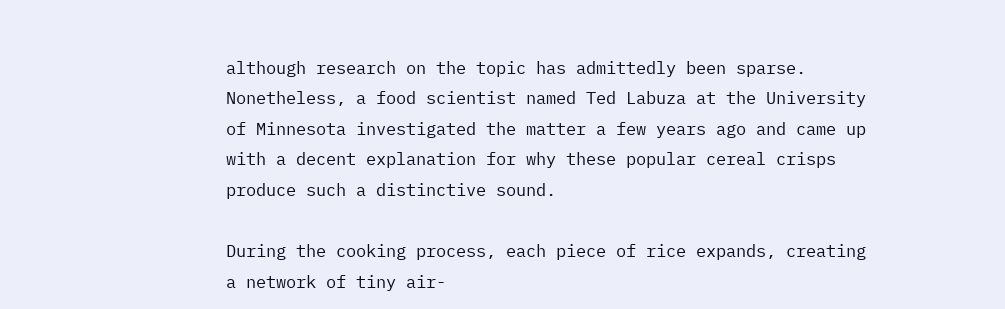although research on the topic has admittedly been sparse. Nonetheless, a food scientist named Ted Labuza at the University of Minnesota investigated the matter a few years ago and came up with a decent explanation for why these popular cereal crisps produce such a distinctive sound.

During the cooking process, each piece of rice expands, creating a network of tiny air-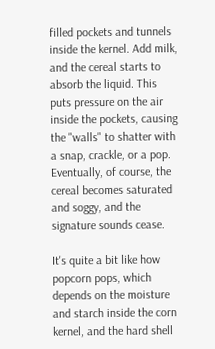filled pockets and tunnels inside the kernel. Add milk, and the cereal starts to absorb the liquid. This puts pressure on the air inside the pockets, causing the "walls" to shatter with a snap, crackle, or a pop. Eventually, of course, the cereal becomes saturated and soggy, and the signature sounds cease.

It's quite a bit like how popcorn pops, which depends on the moisture and starch inside the corn kernel, and the hard shell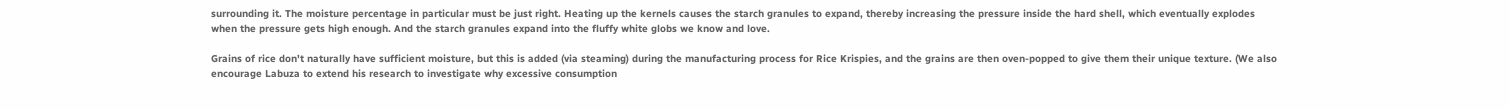surrounding it. The moisture percentage in particular must be just right. Heating up the kernels causes the starch granules to expand, thereby increasing the pressure inside the hard shell, which eventually explodes when the pressure gets high enough. And the starch granules expand into the fluffy white globs we know and love.

Grains of rice don't naturally have sufficient moisture, but this is added (via steaming) during the manufacturing process for Rice Krispies, and the grains are then oven-popped to give them their unique texture. (We also encourage Labuza to extend his research to investigate why excessive consumption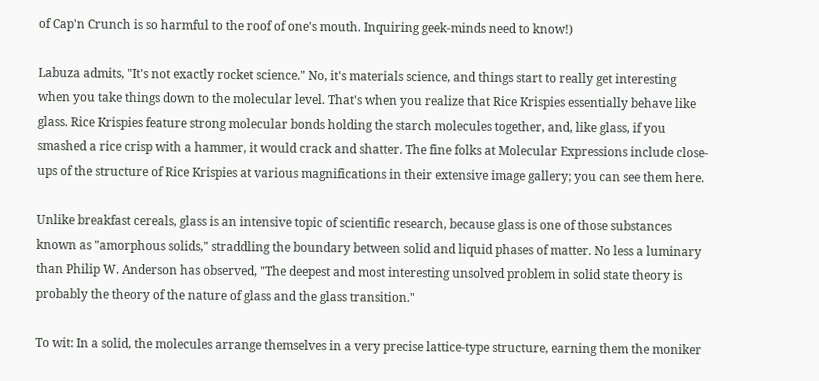of Cap'n Crunch is so harmful to the roof of one's mouth. Inquiring geek-minds need to know!)

Labuza admits, "It's not exactly rocket science." No, it's materials science, and things start to really get interesting when you take things down to the molecular level. That's when you realize that Rice Krispies essentially behave like glass. Rice Krispies feature strong molecular bonds holding the starch molecules together, and, like glass, if you smashed a rice crisp with a hammer, it would crack and shatter. The fine folks at Molecular Expressions include close-ups of the structure of Rice Krispies at various magnifications in their extensive image gallery; you can see them here.

Unlike breakfast cereals, glass is an intensive topic of scientific research, because glass is one of those substances known as "amorphous solids," straddling the boundary between solid and liquid phases of matter. No less a luminary than Philip W. Anderson has observed, "The deepest and most interesting unsolved problem in solid state theory is probably the theory of the nature of glass and the glass transition."

To wit: In a solid, the molecules arrange themselves in a very precise lattice-type structure, earning them the moniker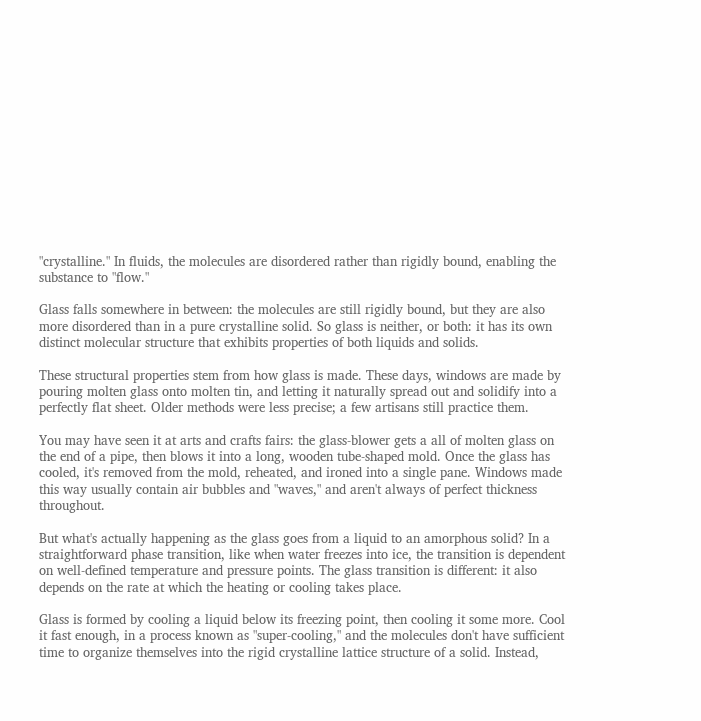"crystalline." In fluids, the molecules are disordered rather than rigidly bound, enabling the substance to "flow."

Glass falls somewhere in between: the molecules are still rigidly bound, but they are also more disordered than in a pure crystalline solid. So glass is neither, or both: it has its own distinct molecular structure that exhibits properties of both liquids and solids.

These structural properties stem from how glass is made. These days, windows are made by pouring molten glass onto molten tin, and letting it naturally spread out and solidify into a perfectly flat sheet. Older methods were less precise; a few artisans still practice them.

You may have seen it at arts and crafts fairs: the glass-blower gets a all of molten glass on the end of a pipe, then blows it into a long, wooden tube-shaped mold. Once the glass has cooled, it's removed from the mold, reheated, and ironed into a single pane. Windows made this way usually contain air bubbles and "waves," and aren't always of perfect thickness throughout.

But what's actually happening as the glass goes from a liquid to an amorphous solid? In a straightforward phase transition, like when water freezes into ice, the transition is dependent on well-defined temperature and pressure points. The glass transition is different: it also depends on the rate at which the heating or cooling takes place.

Glass is formed by cooling a liquid below its freezing point, then cooling it some more. Cool it fast enough, in a process known as "super-cooling," and the molecules don't have sufficient time to organize themselves into the rigid crystalline lattice structure of a solid. Instead,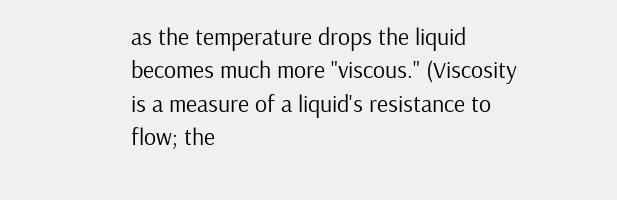as the temperature drops the liquid becomes much more "viscous." (Viscosity is a measure of a liquid's resistance to flow; the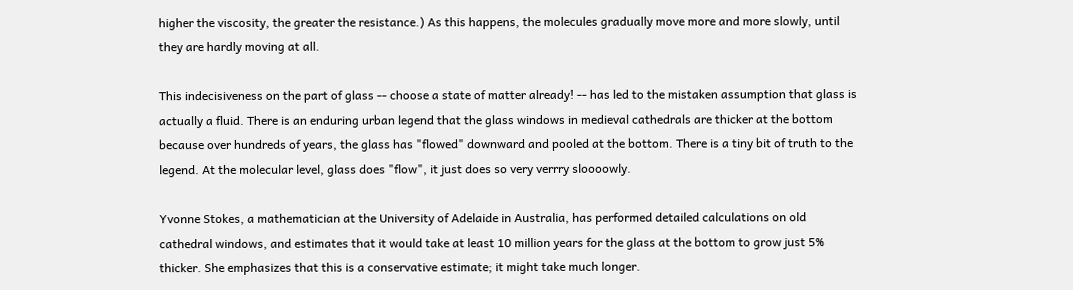higher the viscosity, the greater the resistance.) As this happens, the molecules gradually move more and more slowly, until they are hardly moving at all.

This indecisiveness on the part of glass -- choose a state of matter already! -- has led to the mistaken assumption that glass is actually a fluid. There is an enduring urban legend that the glass windows in medieval cathedrals are thicker at the bottom because over hundreds of years, the glass has "flowed" downward and pooled at the bottom. There is a tiny bit of truth to the legend. At the molecular level, glass does "flow", it just does so very verrry sloooowly.

Yvonne Stokes, a mathematician at the University of Adelaide in Australia, has performed detailed calculations on old cathedral windows, and estimates that it would take at least 10 million years for the glass at the bottom to grow just 5% thicker. She emphasizes that this is a conservative estimate; it might take much longer.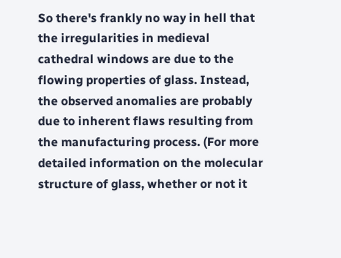So there's frankly no way in hell that the irregularities in medieval cathedral windows are due to the flowing properties of glass. Instead, the observed anomalies are probably due to inherent flaws resulting from the manufacturing process. (For more detailed information on the molecular structure of glass, whether or not it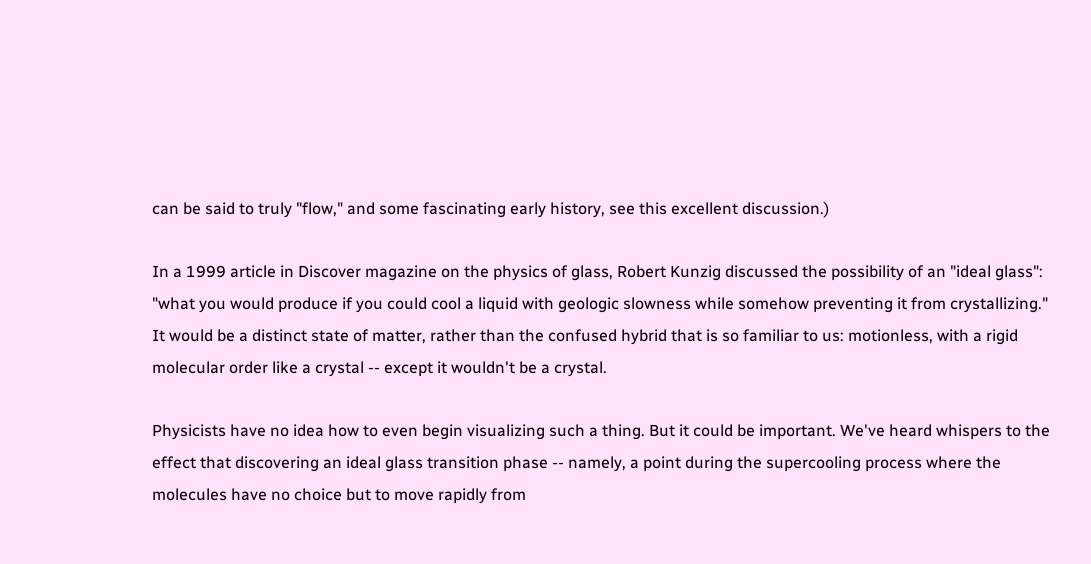can be said to truly "flow," and some fascinating early history, see this excellent discussion.)

In a 1999 article in Discover magazine on the physics of glass, Robert Kunzig discussed the possibility of an "ideal glass": "what you would produce if you could cool a liquid with geologic slowness while somehow preventing it from crystallizing." It would be a distinct state of matter, rather than the confused hybrid that is so familiar to us: motionless, with a rigid molecular order like a crystal -- except it wouldn't be a crystal.

Physicists have no idea how to even begin visualizing such a thing. But it could be important. We've heard whispers to the effect that discovering an ideal glass transition phase -- namely, a point during the supercooling process where the molecules have no choice but to move rapidly from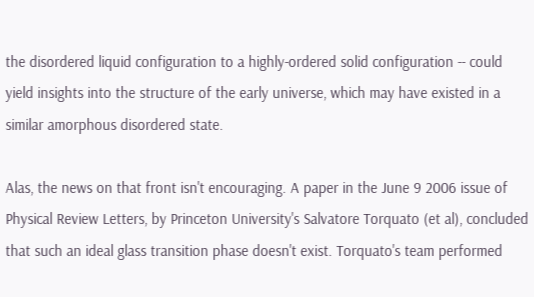the disordered liquid configuration to a highly-ordered solid configuration -- could yield insights into the structure of the early universe, which may have existed in a similar amorphous disordered state.

Alas, the news on that front isn't encouraging. A paper in the June 9 2006 issue of Physical Review Letters, by Princeton University's Salvatore Torquato (et al), concluded that such an ideal glass transition phase doesn't exist. Torquato's team performed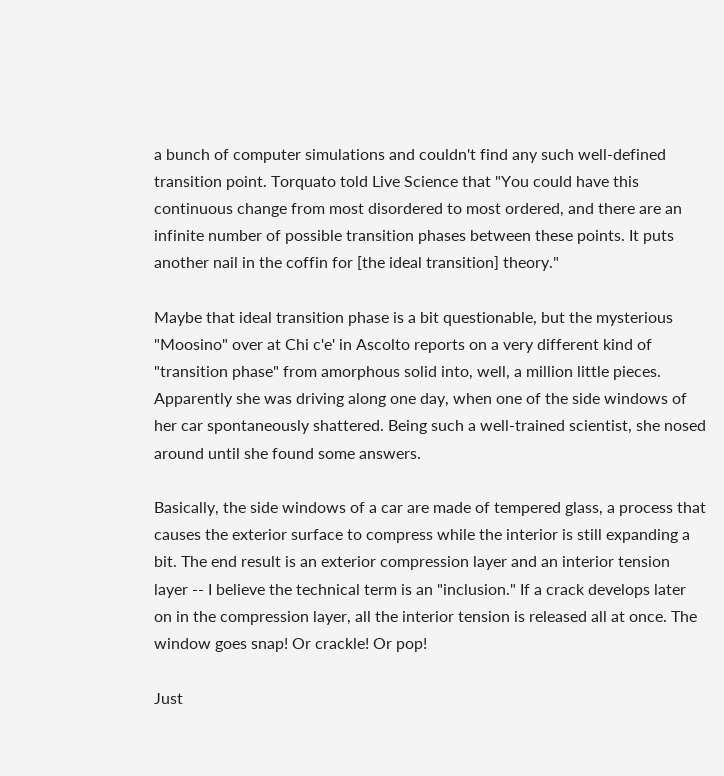a bunch of computer simulations and couldn't find any such well-defined transition point. Torquato told Live Science that "You could have this continuous change from most disordered to most ordered, and there are an infinite number of possible transition phases between these points. It puts another nail in the coffin for [the ideal transition] theory."

Maybe that ideal transition phase is a bit questionable, but the mysterious "Moosino" over at Chi c'e' in Ascolto reports on a very different kind of "transition phase" from amorphous solid into, well, a million little pieces. Apparently she was driving along one day, when one of the side windows of her car spontaneously shattered. Being such a well-trained scientist, she nosed around until she found some answers.

Basically, the side windows of a car are made of tempered glass, a process that causes the exterior surface to compress while the interior is still expanding a bit. The end result is an exterior compression layer and an interior tension layer -- I believe the technical term is an "inclusion." If a crack develops later on in the compression layer, all the interior tension is released all at once. The window goes snap! Or crackle! Or pop!

Just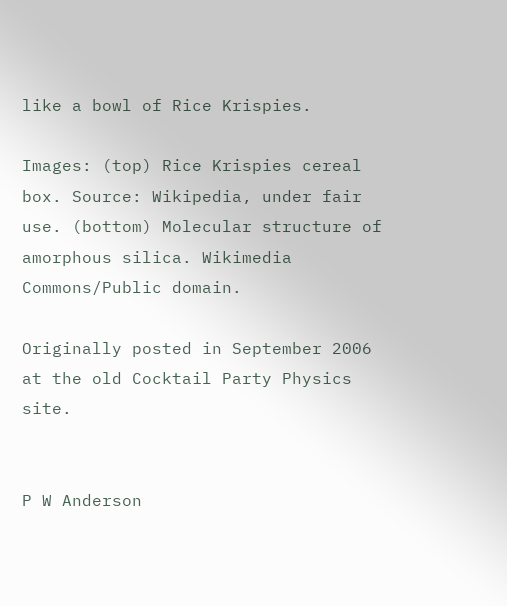like a bowl of Rice Krispies.

Images: (top) Rice Krispies cereal box. Source: Wikipedia, under fair use. (bottom) Molecular structure of amorphous silica. Wikimedia Commons/Public domain.

Originally posted in September 2006 at the old Cocktail Party Physics site.


P W Anderson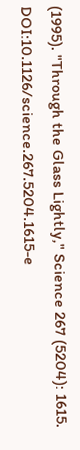(1995). "Through the Glass Lightly," Science 267 (5204): 1615. DOI:10.1126/science.267.5204.1615-e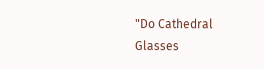"Do Cathedral Glasses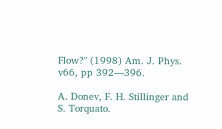Flow?" (1998) Am. J. Phys. v66, pp 392—396.

A. Donev, F. H. Stillinger and S. Torquato.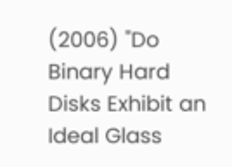(2006) "Do Binary Hard Disks Exhibit an Ideal Glass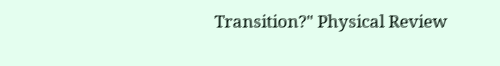Transition?" Physical Review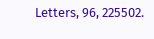Letters, 96, 225502.